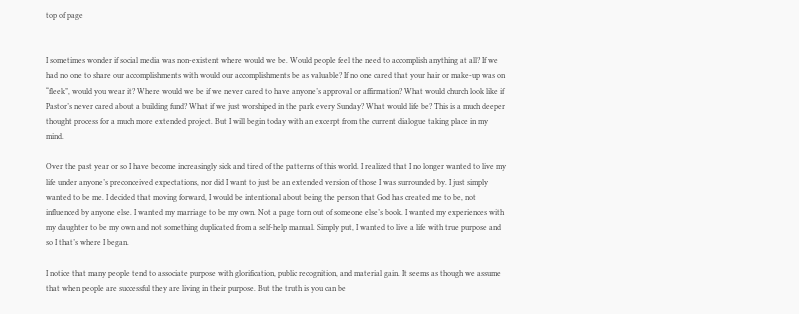top of page


I sometimes wonder if social media was non-existent where would we be. Would people feel the need to accomplish anything at all? If we had no one to share our accomplishments with would our accomplishments be as valuable? If no one cared that your hair or make-up was on “fleek”, would you wear it? Where would we be if we never cared to have anyone’s approval or affirmation? What would church look like if Pastor’s never cared about a building fund? What if we just worshiped in the park every Sunday? What would life be? This is a much deeper thought process for a much more extended project. But I will begin today with an excerpt from the current dialogue taking place in my mind.

Over the past year or so I have become increasingly sick and tired of the patterns of this world. I realized that I no longer wanted to live my life under anyone’s preconceived expectations, nor did I want to just be an extended version of those I was surrounded by. I just simply wanted to be me. I decided that moving forward, I would be intentional about being the person that God has created me to be, not influenced by anyone else. I wanted my marriage to be my own. Not a page torn out of someone else’s book. I wanted my experiences with my daughter to be my own and not something duplicated from a self-help manual. Simply put, I wanted to live a life with true purpose and so I that’s where I began.

I notice that many people tend to associate purpose with glorification, public recognition, and material gain. It seems as though we assume that when people are successful they are living in their purpose. But the truth is you can be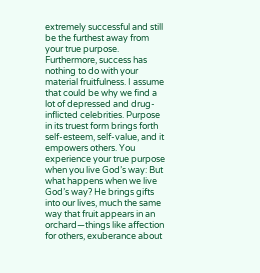extremely successful and still be the furthest away from your true purpose. Furthermore, success has nothing to do with your material fruitfulness. I assume that could be why we find a lot of depressed and drug-inflicted celebrities. Purpose in its truest form brings forth self-esteem, self-value, and it empowers others. You experience your true purpose when you live God’s way: But what happens when we live God’s way? He brings gifts into our lives, much the same way that fruit appears in an orchard—things like affection for others, exuberance about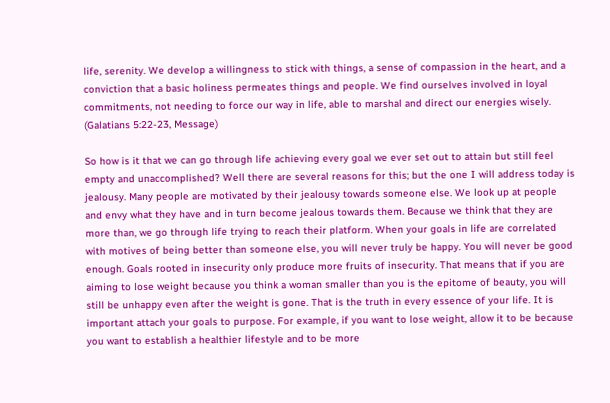life, serenity. We develop a willingness to stick with things, a sense of compassion in the heart, and a conviction that a basic holiness permeates things and people. We find ourselves involved in loyal commitments, not needing to force our way in life, able to marshal and direct our energies wisely. (Galatians 5:22-23, Message)

So how is it that we can go through life achieving every goal we ever set out to attain but still feel empty and unaccomplished? Well there are several reasons for this; but the one I will address today is jealousy. Many people are motivated by their jealousy towards someone else. We look up at people and envy what they have and in turn become jealous towards them. Because we think that they are more than, we go through life trying to reach their platform. When your goals in life are correlated with motives of being better than someone else, you will never truly be happy. You will never be good enough. Goals rooted in insecurity only produce more fruits of insecurity. That means that if you are aiming to lose weight because you think a woman smaller than you is the epitome of beauty, you will still be unhappy even after the weight is gone. That is the truth in every essence of your life. It is important attach your goals to purpose. For example, if you want to lose weight, allow it to be because you want to establish a healthier lifestyle and to be more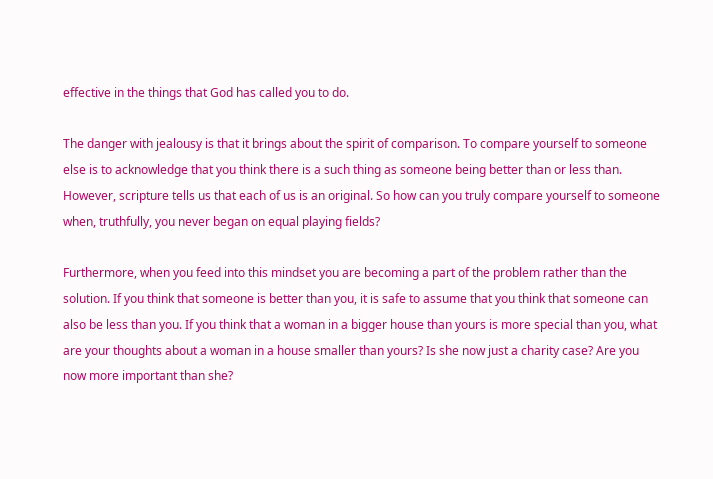effective in the things that God has called you to do.

The danger with jealousy is that it brings about the spirit of comparison. To compare yourself to someone else is to acknowledge that you think there is a such thing as someone being better than or less than. However, scripture tells us that each of us is an original. So how can you truly compare yourself to someone when, truthfully, you never began on equal playing fields?

Furthermore, when you feed into this mindset you are becoming a part of the problem rather than the solution. If you think that someone is better than you, it is safe to assume that you think that someone can also be less than you. If you think that a woman in a bigger house than yours is more special than you, what are your thoughts about a woman in a house smaller than yours? Is she now just a charity case? Are you now more important than she?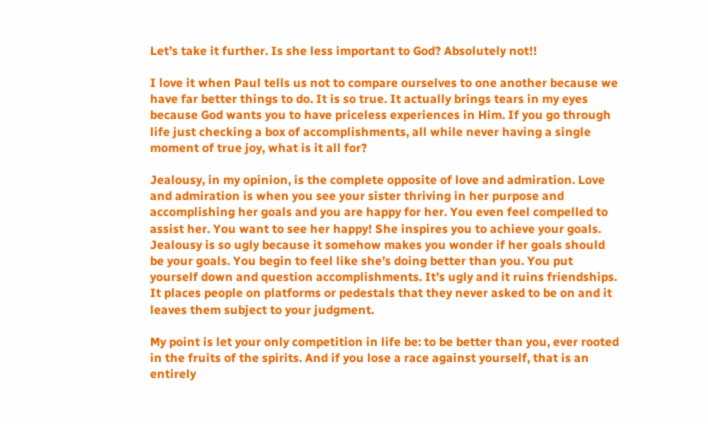Let’s take it further. Is she less important to God? Absolutely not!!

I love it when Paul tells us not to compare ourselves to one another because we have far better things to do. It is so true. It actually brings tears in my eyes because God wants you to have priceless experiences in Him. If you go through life just checking a box of accomplishments, all while never having a single moment of true joy, what is it all for?

Jealousy, in my opinion, is the complete opposite of love and admiration. Love and admiration is when you see your sister thriving in her purpose and accomplishing her goals and you are happy for her. You even feel compelled to assist her. You want to see her happy! She inspires you to achieve your goals. Jealousy is so ugly because it somehow makes you wonder if her goals should be your goals. You begin to feel like she’s doing better than you. You put yourself down and question accomplishments. It’s ugly and it ruins friendships. It places people on platforms or pedestals that they never asked to be on and it leaves them subject to your judgment.

My point is let your only competition in life be: to be better than you, ever rooted in the fruits of the spirits. And if you lose a race against yourself, that is an entirely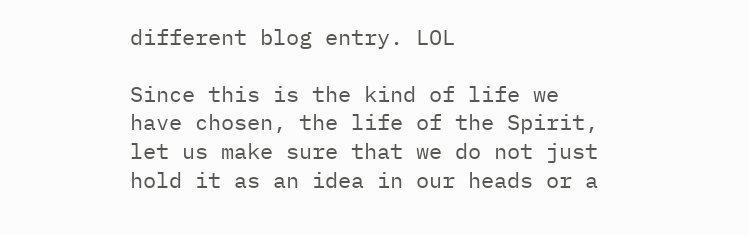different blog entry. LOL

Since this is the kind of life we have chosen, the life of the Spirit, let us make sure that we do not just hold it as an idea in our heads or a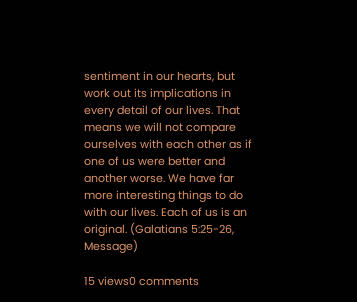sentiment in our hearts, but work out its implications in every detail of our lives. That means we will not compare ourselves with each other as if one of us were better and another worse. We have far more interesting things to do with our lives. Each of us is an original. (Galatians 5:25-26, Message)

15 views0 comments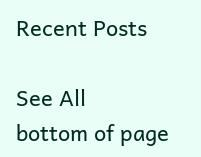Recent Posts

See All
bottom of page